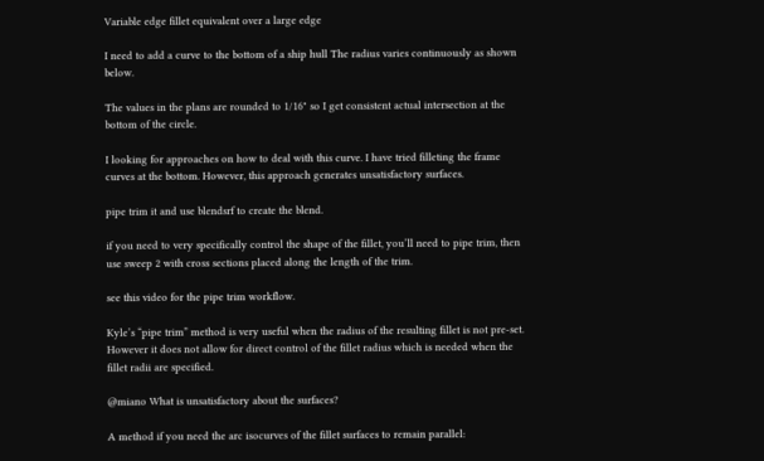Variable edge fillet equivalent over a large edge

I need to add a curve to the bottom of a ship hull The radius varies continuously as shown below.

The values in the plans are rounded to 1/16" so I get consistent actual intersection at the bottom of the circle.

I looking for approaches on how to deal with this curve. I have tried filleting the frame curves at the bottom. However, this approach generates unsatisfactory surfaces.

pipe trim it and use blendsrf to create the blend.

if you need to very specifically control the shape of the fillet, you’ll need to pipe trim, then use sweep 2 with cross sections placed along the length of the trim.

see this video for the pipe trim workflow.

Kyle’s “pipe trim” method is very useful when the radius of the resulting fillet is not pre-set. However it does not allow for direct control of the fillet radius which is needed when the fillet radii are specified.

@miano What is unsatisfactory about the surfaces?

A method if you need the arc isocurves of the fillet surfaces to remain parallel: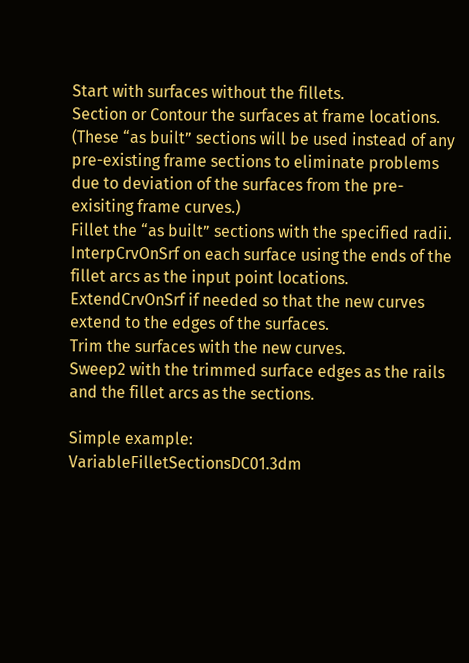Start with surfaces without the fillets.
Section or Contour the surfaces at frame locations. (These “as built” sections will be used instead of any pre-existing frame sections to eliminate problems due to deviation of the surfaces from the pre-exisiting frame curves.)
Fillet the “as built” sections with the specified radii.
InterpCrvOnSrf on each surface using the ends of the fillet arcs as the input point locations.
ExtendCrvOnSrf if needed so that the new curves extend to the edges of the surfaces.
Trim the surfaces with the new curves.
Sweep2 with the trimmed surface edges as the rails and the fillet arcs as the sections.

Simple example:
VariableFilletSectionsDC01.3dm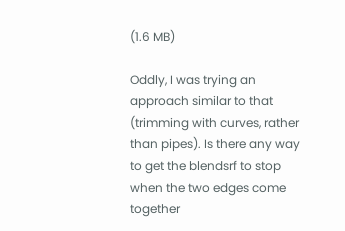(1.6 MB)

Oddly, I was trying an approach similar to that (trimming with curves, rather than pipes). Is there any way to get the blendsrf to stop when the two edges come together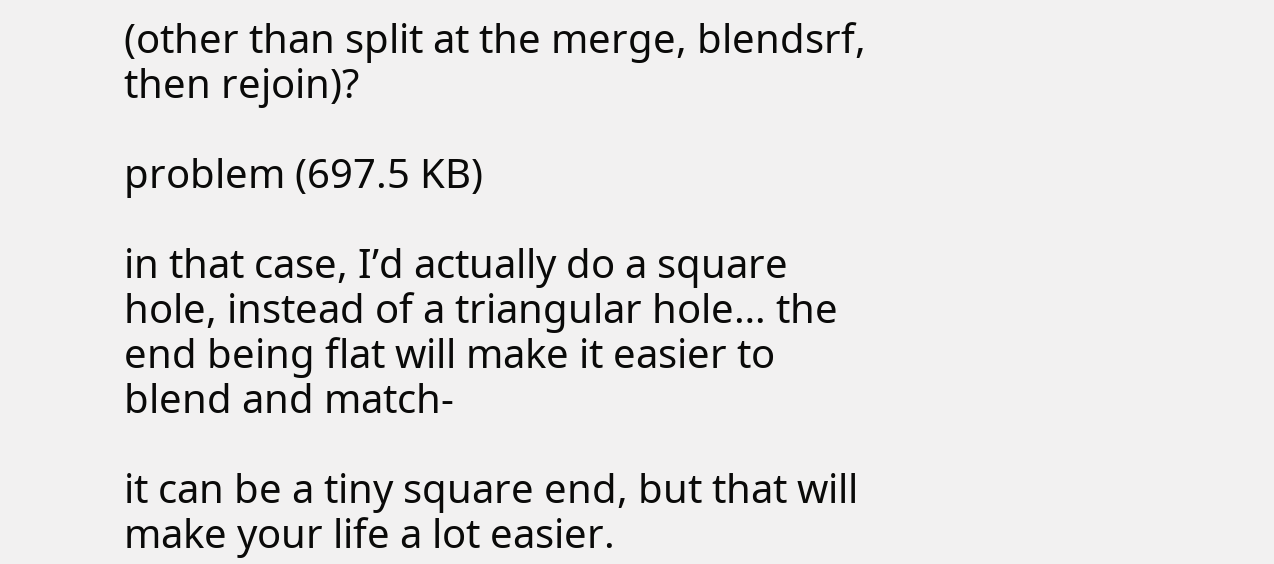(other than split at the merge, blendsrf, then rejoin)?

problem (697.5 KB)

in that case, I’d actually do a square hole, instead of a triangular hole… the end being flat will make it easier to blend and match-

it can be a tiny square end, but that will make your life a lot easier.